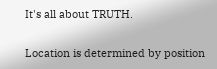It's all about TRUTH.

Location is determined by position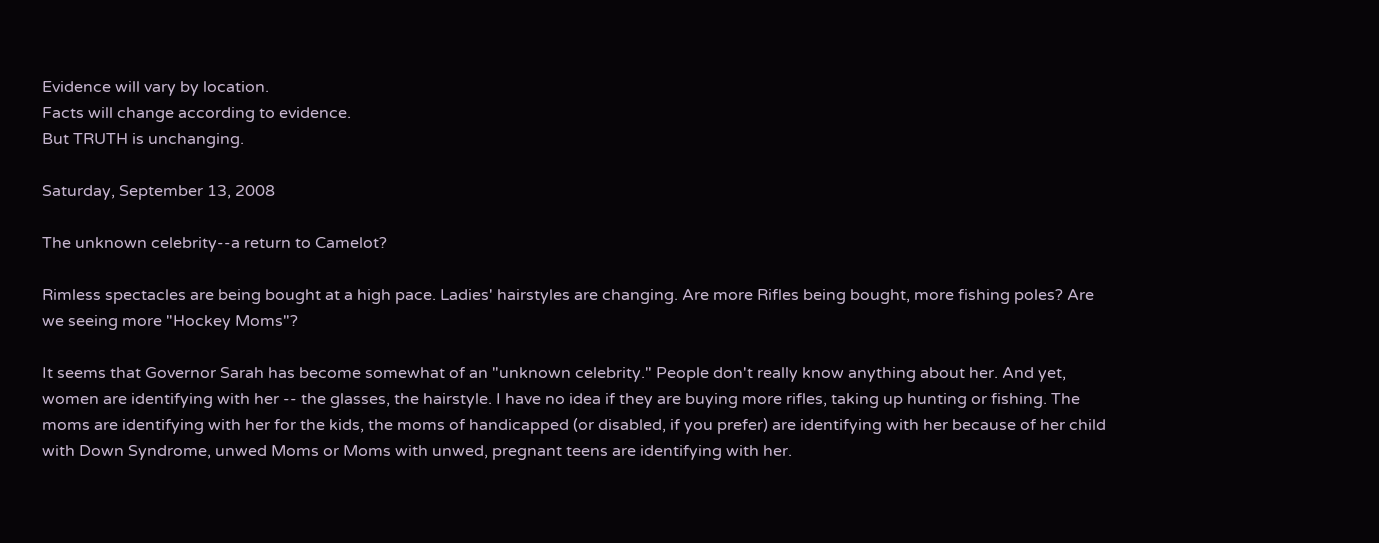Evidence will vary by location.
Facts will change according to evidence.
But TRUTH is unchanging.

Saturday, September 13, 2008

The unknown celebrity--a return to Camelot?

Rimless spectacles are being bought at a high pace. Ladies' hairstyles are changing. Are more Rifles being bought, more fishing poles? Are we seeing more "Hockey Moms"?

It seems that Governor Sarah has become somewhat of an "unknown celebrity." People don't really know anything about her. And yet, women are identifying with her -- the glasses, the hairstyle. I have no idea if they are buying more rifles, taking up hunting or fishing. The moms are identifying with her for the kids, the moms of handicapped (or disabled, if you prefer) are identifying with her because of her child with Down Syndrome, unwed Moms or Moms with unwed, pregnant teens are identifying with her.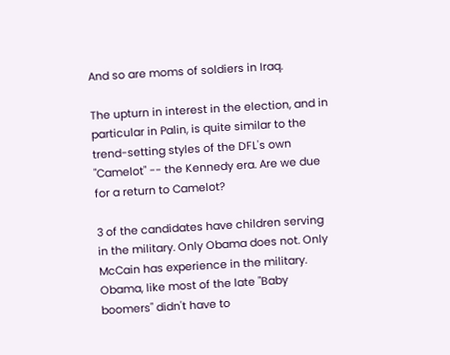And so are moms of soldiers in Iraq.

The upturn in interest in the election, and in particular in Palin, is quite similar to the trend-setting styles of the DFL's own "Camelot" -- the Kennedy era. Are we due for a return to Camelot?

3 of the candidates have children serving in the military. Only Obama does not. Only McCain has experience in the military. Obama, like most of the late "Baby boomers" didn't have to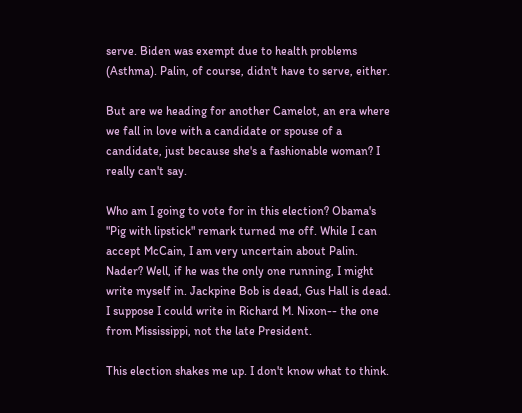serve. Biden was exempt due to health problems (Asthma). Palin, of course, didn't have to serve, either.

But are we heading for another Camelot, an era where we fall in love with a candidate or spouse of a candidate, just because she's a fashionable woman? I really can't say.

Who am I going to vote for in this election? Obama's "Pig with lipstick" remark turned me off. While I can accept McCain, I am very uncertain about Palin. Nader? Well, if he was the only one running, I might write myself in. Jackpine Bob is dead, Gus Hall is dead. I suppose I could write in Richard M. Nixon-- the one from Mississippi, not the late President.

This election shakes me up. I don't know what to think.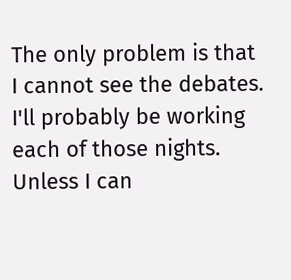The only problem is that I cannot see the debates. I'll probably be working each of those nights. Unless I can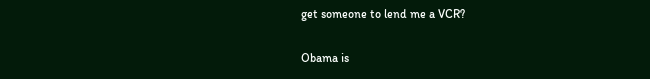get someone to lend me a VCR?

Obama is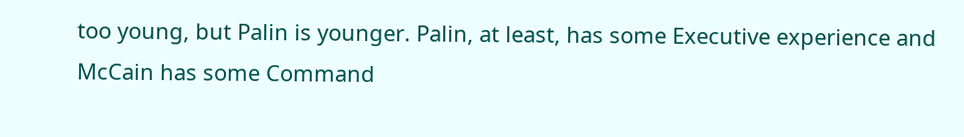too young, but Palin is younger. Palin, at least, has some Executive experience and McCain has some Command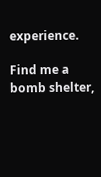experience.

Find me a bomb shelter,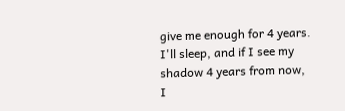give me enough for 4 years. I'll sleep, and if I see my shadow 4 years from now, I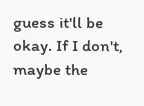guess it'll be okay. If I don't, maybe the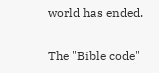world has ended.

The "Bible code"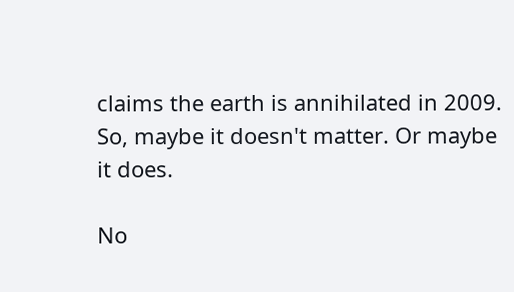claims the earth is annihilated in 2009. So, maybe it doesn't matter. Or maybe it does.

No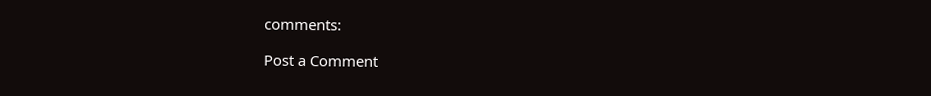comments:

Post a Comment